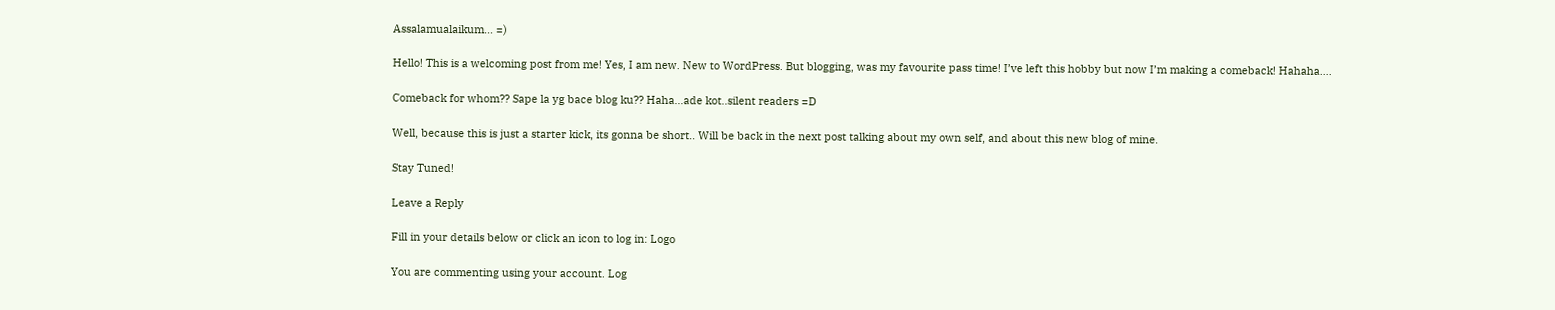Assalamualaikum… =)

Hello! This is a welcoming post from me! Yes, I am new. New to WordPress. But blogging, was my favourite pass time! I’ve left this hobby but now I’m making a comeback! Hahaha….

Comeback for whom?? Sape la yg bace blog ku?? Haha…ade kot..silent readers =D

Well, because this is just a starter kick, its gonna be short.. Will be back in the next post talking about my own self, and about this new blog of mine.

Stay Tuned!

Leave a Reply

Fill in your details below or click an icon to log in: Logo

You are commenting using your account. Log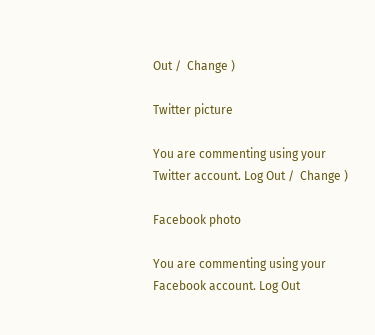Out /  Change )

Twitter picture

You are commenting using your Twitter account. Log Out /  Change )

Facebook photo

You are commenting using your Facebook account. Log Out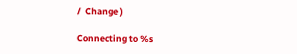/  Change )

Connecting to %s